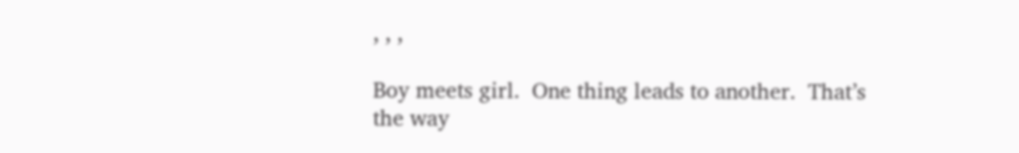, , ,

Boy meets girl.  One thing leads to another.  That’s the way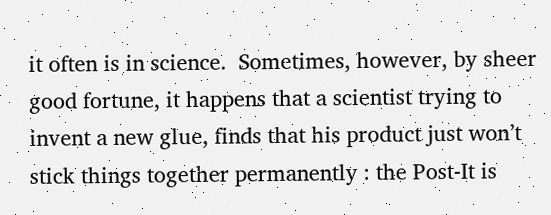it often is in science.  Sometimes, however, by sheer good fortune, it happens that a scientist trying to invent a new glue, finds that his product just won’t stick things together permanently : the Post-It is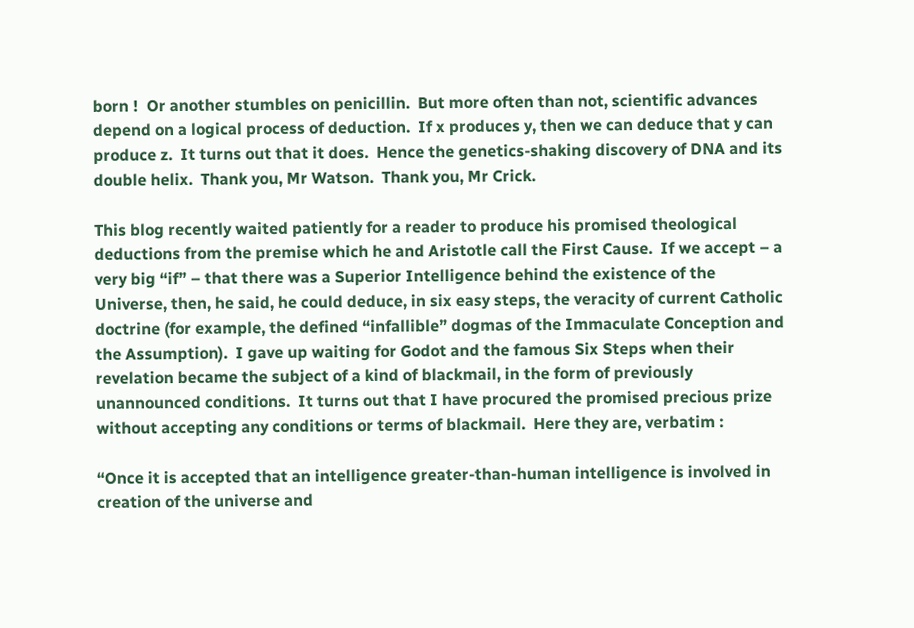born !  Or another stumbles on penicillin.  But more often than not, scientific advances depend on a logical process of deduction.  If x produces y, then we can deduce that y can produce z.  It turns out that it does.  Hence the genetics-shaking discovery of DNA and its double helix.  Thank you, Mr Watson.  Thank you, Mr Crick.

This blog recently waited patiently for a reader to produce his promised theological deductions from the premise which he and Aristotle call the First Cause.  If we accept – a very big “if” – that there was a Superior Intelligence behind the existence of the Universe, then, he said, he could deduce, in six easy steps, the veracity of current Catholic doctrine (for example, the defined “infallible” dogmas of the Immaculate Conception and the Assumption).  I gave up waiting for Godot and the famous Six Steps when their revelation became the subject of a kind of blackmail, in the form of previously unannounced conditions.  It turns out that I have procured the promised precious prize without accepting any conditions or terms of blackmail.  Here they are, verbatim :

“Once it is accepted that an intelligence greater-than-human intelligence is involved in creation of the universe and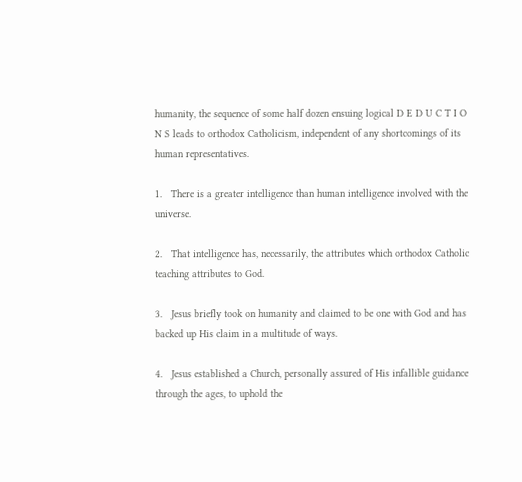humanity, the sequence of some half dozen ensuing logical D E D U C T I O N S leads to orthodox Catholicism, independent of any shortcomings of its human representatives.

1.   There is a greater intelligence than human intelligence involved with the universe.

2.   That intelligence has, necessarily, the attributes which orthodox Catholic teaching attributes to God.

3.   Jesus briefly took on humanity and claimed to be one with God and has backed up His claim in a multitude of ways.

4.   Jesus established a Church, personally assured of His infallible guidance  through the ages, to uphold the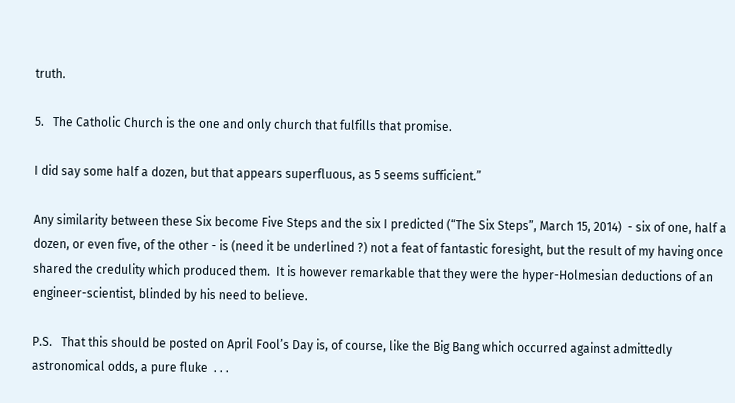truth.

5.   The Catholic Church is the one and only church that fulfills that promise.

I did say some half a dozen, but that appears superfluous, as 5 seems sufficient.”

Any similarity between these Six become Five Steps and the six I predicted (“The Six Steps”, March 15, 2014)  - six of one, half a dozen, or even five, of the other - is (need it be underlined ?) not a feat of fantastic foresight, but the result of my having once shared the credulity which produced them.  It is however remarkable that they were the hyper-Holmesian deductions of an engineer-scientist, blinded by his need to believe.

P.S.   That this should be posted on April Fool’s Day is, of course, like the Big Bang which occurred against admittedly astronomical odds, a pure fluke  . . .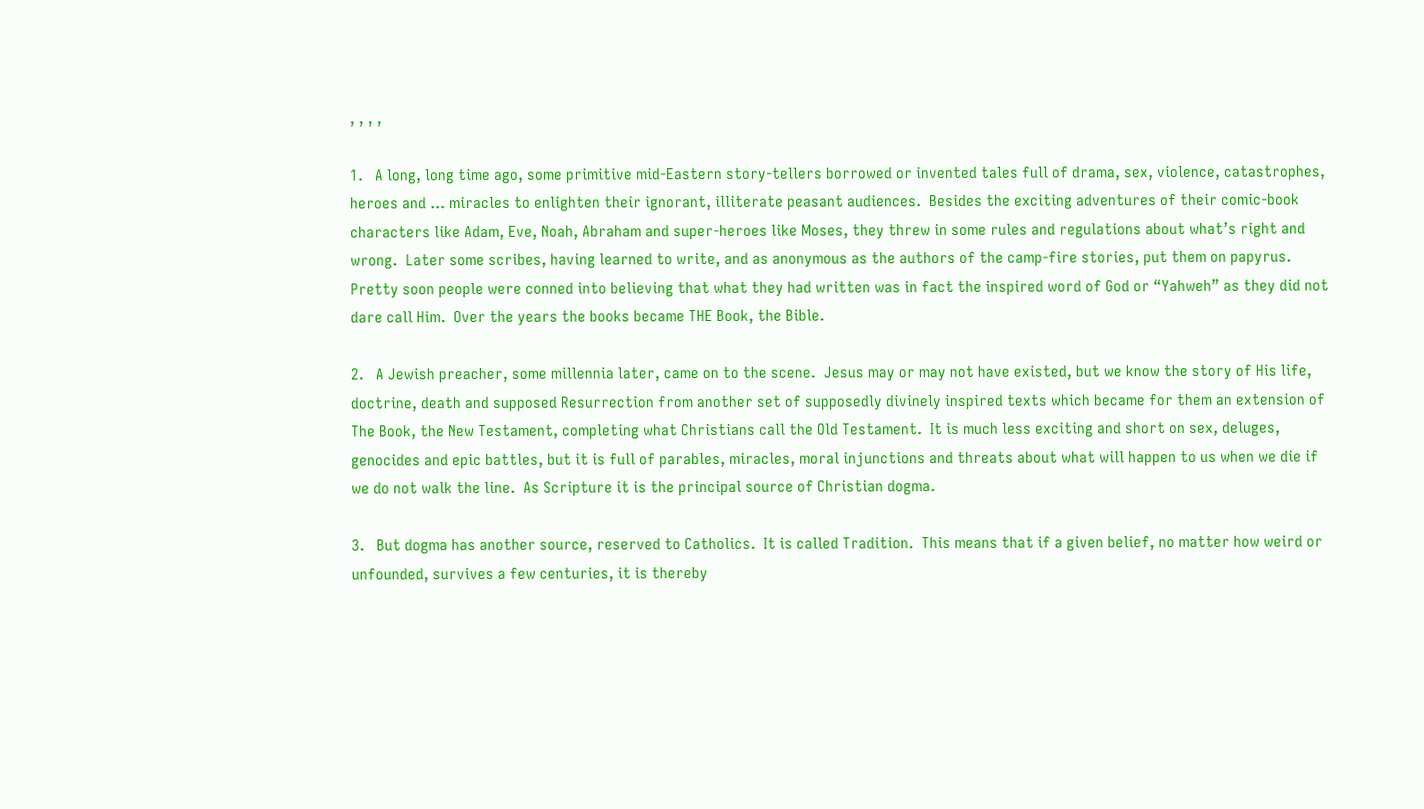, , , ,

1.   A long, long time ago, some primitive mid-Eastern story-tellers borrowed or invented tales full of drama, sex, violence, catastrophes, heroes and … miracles to enlighten their ignorant, illiterate peasant audiences.  Besides the exciting adventures of their comic-book characters like Adam, Eve, Noah, Abraham and super-heroes like Moses, they threw in some rules and regulations about what’s right and wrong.  Later some scribes, having learned to write, and as anonymous as the authors of the camp-fire stories, put them on papyrus.  Pretty soon people were conned into believing that what they had written was in fact the inspired word of God or “Yahweh” as they did not dare call Him.  Over the years the books became THE Book, the Bible.

2.   A Jewish preacher, some millennia later, came on to the scene.  Jesus may or may not have existed, but we know the story of His life, doctrine, death and supposed Resurrection from another set of supposedly divinely inspired texts which became for them an extension of The Book, the New Testament, completing what Christians call the Old Testament.  It is much less exciting and short on sex, deluges, genocides and epic battles, but it is full of parables, miracles, moral injunctions and threats about what will happen to us when we die if we do not walk the line.  As Scripture it is the principal source of Christian dogma.

3.   But dogma has another source, reserved to Catholics.  It is called Tradition.  This means that if a given belief, no matter how weird or unfounded, survives a few centuries, it is thereby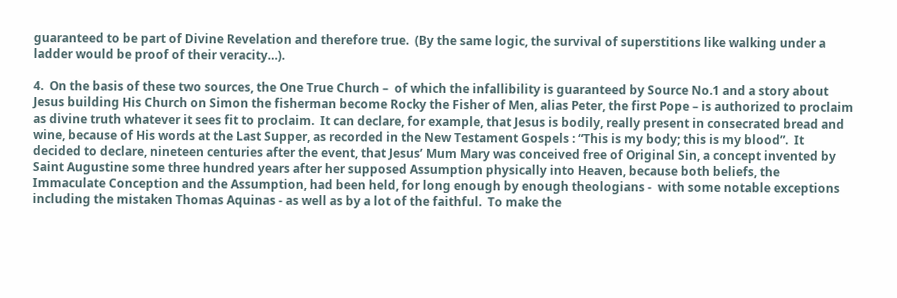guaranteed to be part of Divine Revelation and therefore true.  (By the same logic, the survival of superstitions like walking under a ladder would be proof of their veracity…).

4.  On the basis of these two sources, the One True Church –  of which the infallibility is guaranteed by Source No.1 and a story about Jesus building His Church on Simon the fisherman become Rocky the Fisher of Men, alias Peter, the first Pope – is authorized to proclaim as divine truth whatever it sees fit to proclaim.  It can declare, for example, that Jesus is bodily, really present in consecrated bread and wine, because of His words at the Last Supper, as recorded in the New Testament Gospels : “This is my body; this is my blood”.  It decided to declare, nineteen centuries after the event, that Jesus’ Mum Mary was conceived free of Original Sin, a concept invented by Saint Augustine some three hundred years after her supposed Assumption physically into Heaven, because both beliefs, the Immaculate Conception and the Assumption, had been held, for long enough by enough theologians -  with some notable exceptions including the mistaken Thomas Aquinas - as well as by a lot of the faithful.  To make the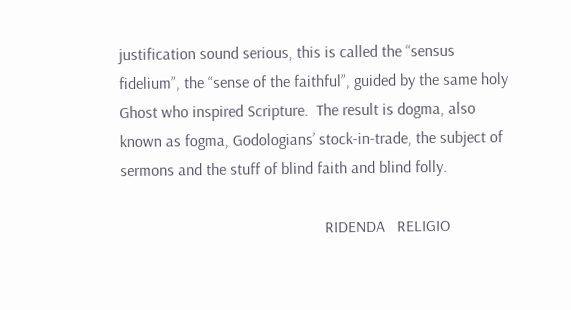justification sound serious, this is called the “sensus fidelium”, the “sense of the faithful”, guided by the same holy Ghost who inspired Scripture.  The result is dogma, also known as fogma, Godologians’ stock-in-trade, the subject of sermons and the stuff of blind faith and blind folly.

                                                   RIDENDA   RELIGIO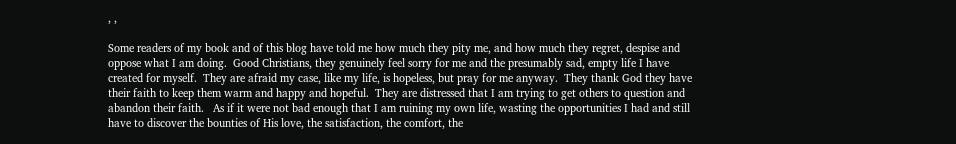, ,

Some readers of my book and of this blog have told me how much they pity me, and how much they regret, despise and oppose what I am doing.  Good Christians, they genuinely feel sorry for me and the presumably sad, empty life I have created for myself.  They are afraid my case, like my life, is hopeless, but pray for me anyway.  They thank God they have their faith to keep them warm and happy and hopeful.  They are distressed that I am trying to get others to question and abandon their faith.   As if it were not bad enough that I am ruining my own life, wasting the opportunities I had and still have to discover the bounties of His love, the satisfaction, the comfort, the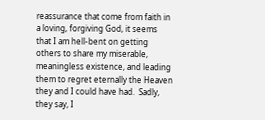reassurance that come from faith in a loving, forgiving God, it seems that I am hell-bent on getting others to share my miserable, meaningless existence, and leading them to regret eternally the Heaven they and I could have had.  Sadly, they say, I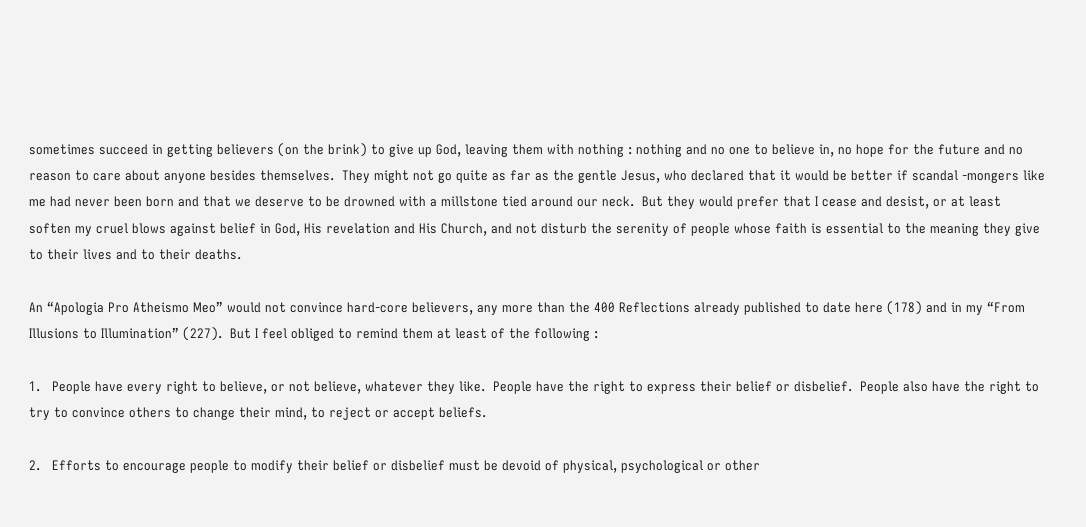sometimes succeed in getting believers (on the brink) to give up God, leaving them with nothing : nothing and no one to believe in, no hope for the future and no reason to care about anyone besides themselves.  They might not go quite as far as the gentle Jesus, who declared that it would be better if scandal -mongers like me had never been born and that we deserve to be drowned with a millstone tied around our neck.  But they would prefer that I cease and desist, or at least soften my cruel blows against belief in God, His revelation and His Church, and not disturb the serenity of people whose faith is essential to the meaning they give to their lives and to their deaths.

An “Apologia Pro Atheismo Meo” would not convince hard-core believers, any more than the 400 Reflections already published to date here (178) and in my “From Illusions to Illumination” (227).  But I feel obliged to remind them at least of the following :

1.   People have every right to believe, or not believe, whatever they like.  People have the right to express their belief or disbelief.  People also have the right to try to convince others to change their mind, to reject or accept beliefs.

2.   Efforts to encourage people to modify their belief or disbelief must be devoid of physical, psychological or other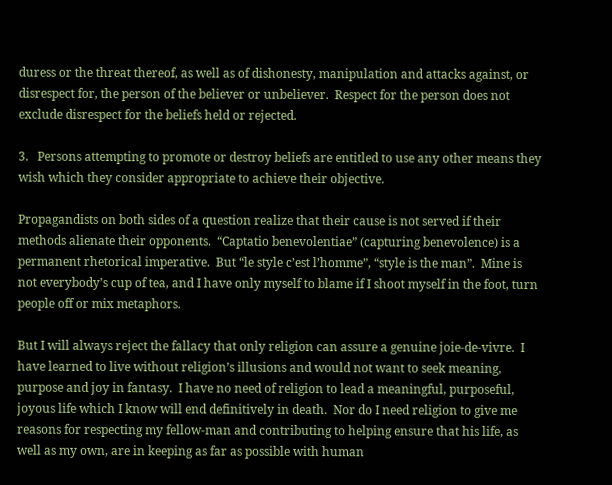duress or the threat thereof, as well as of dishonesty, manipulation and attacks against, or disrespect for, the person of the believer or unbeliever.  Respect for the person does not exclude disrespect for the beliefs held or rejected.

3.   Persons attempting to promote or destroy beliefs are entitled to use any other means they wish which they consider appropriate to achieve their objective.

Propagandists on both sides of a question realize that their cause is not served if their methods alienate their opponents.  “Captatio benevolentiae” (capturing benevolence) is a permanent rhetorical imperative.  But “le style c’est l’homme”, “style is the man”.  Mine is not everybody’s cup of tea, and I have only myself to blame if I shoot myself in the foot, turn people off or mix metaphors.

But I will always reject the fallacy that only religion can assure a genuine joie-de-vivre.  I have learned to live without religion’s illusions and would not want to seek meaning, purpose and joy in fantasy.  I have no need of religion to lead a meaningful, purposeful, joyous life which I know will end definitively in death.  Nor do I need religion to give me reasons for respecting my fellow-man and contributing to helping ensure that his life, as well as my own, are in keeping as far as possible with human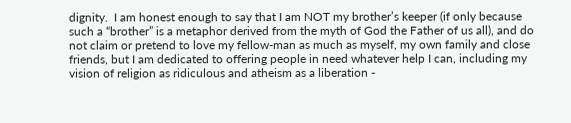dignity.  I am honest enough to say that I am NOT my brother’s keeper (if only because such a “brother” is a metaphor derived from the myth of God the Father of us all), and do not claim or pretend to love my fellow-man as much as myself, my own family and close friends, but I am dedicated to offering people in need whatever help I can, including my vision of religion as ridiculous and atheism as a liberation -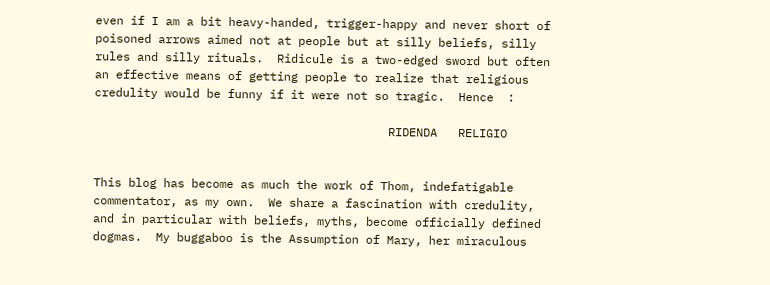even if I am a bit heavy-handed, trigger-happy and never short of poisoned arrows aimed not at people but at silly beliefs, silly rules and silly rituals.  Ridicule is a two-edged sword but often an effective means of getting people to realize that religious credulity would be funny if it were not so tragic.  Hence  :

                                          RIDENDA   RELIGIO


This blog has become as much the work of Thom, indefatigable commentator, as my own.  We share a fascination with credulity, and in particular with beliefs, myths, become officially defined dogmas.  My buggaboo is the Assumption of Mary, her miraculous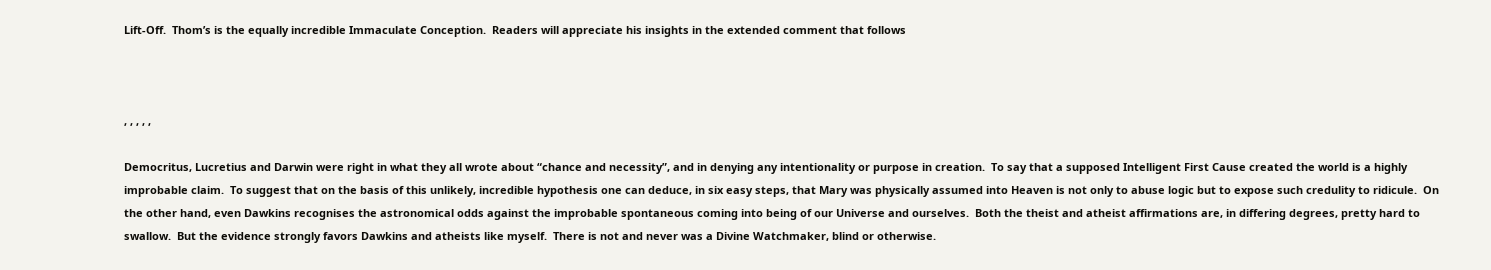Lift-Off.  Thom’s is the equally incredible Immaculate Conception.  Readers will appreciate his insights in the extended comment that follows



, , , , ,

Democritus, Lucretius and Darwin were right in what they all wrote about “chance and necessity”, and in denying any intentionality or purpose in creation.  To say that a supposed Intelligent First Cause created the world is a highly improbable claim.  To suggest that on the basis of this unlikely, incredible hypothesis one can deduce, in six easy steps, that Mary was physically assumed into Heaven is not only to abuse logic but to expose such credulity to ridicule.  On the other hand, even Dawkins recognises the astronomical odds against the improbable spontaneous coming into being of our Universe and ourselves.  Both the theist and atheist affirmations are, in differing degrees, pretty hard to swallow.  But the evidence strongly favors Dawkins and atheists like myself.  There is not and never was a Divine Watchmaker, blind or otherwise.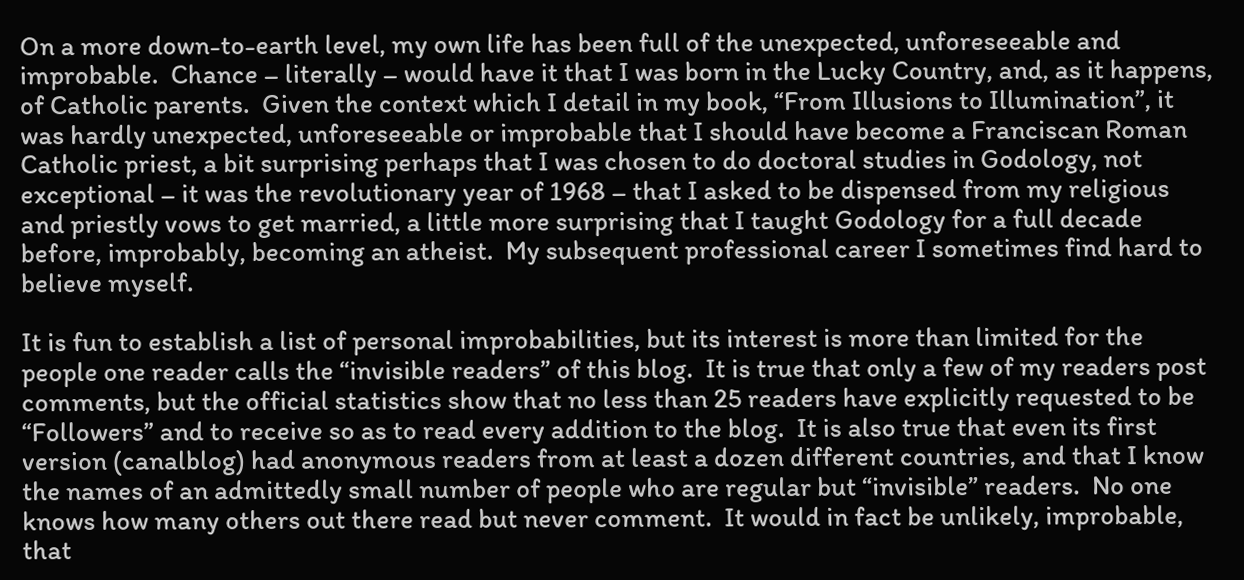On a more down-to-earth level, my own life has been full of the unexpected, unforeseeable and improbable.  Chance – literally – would have it that I was born in the Lucky Country, and, as it happens, of Catholic parents.  Given the context which I detail in my book, “From Illusions to Illumination”, it was hardly unexpected, unforeseeable or improbable that I should have become a Franciscan Roman Catholic priest, a bit surprising perhaps that I was chosen to do doctoral studies in Godology, not exceptional – it was the revolutionary year of 1968 – that I asked to be dispensed from my religious and priestly vows to get married, a little more surprising that I taught Godology for a full decade before, improbably, becoming an atheist.  My subsequent professional career I sometimes find hard to believe myself.

It is fun to establish a list of personal improbabilities, but its interest is more than limited for the people one reader calls the “invisible readers” of this blog.  It is true that only a few of my readers post comments, but the official statistics show that no less than 25 readers have explicitly requested to be “Followers” and to receive so as to read every addition to the blog.  It is also true that even its first version (canalblog) had anonymous readers from at least a dozen different countries, and that I know the names of an admittedly small number of people who are regular but “invisible” readers.  No one knows how many others out there read but never comment.  It would in fact be unlikely, improbable, that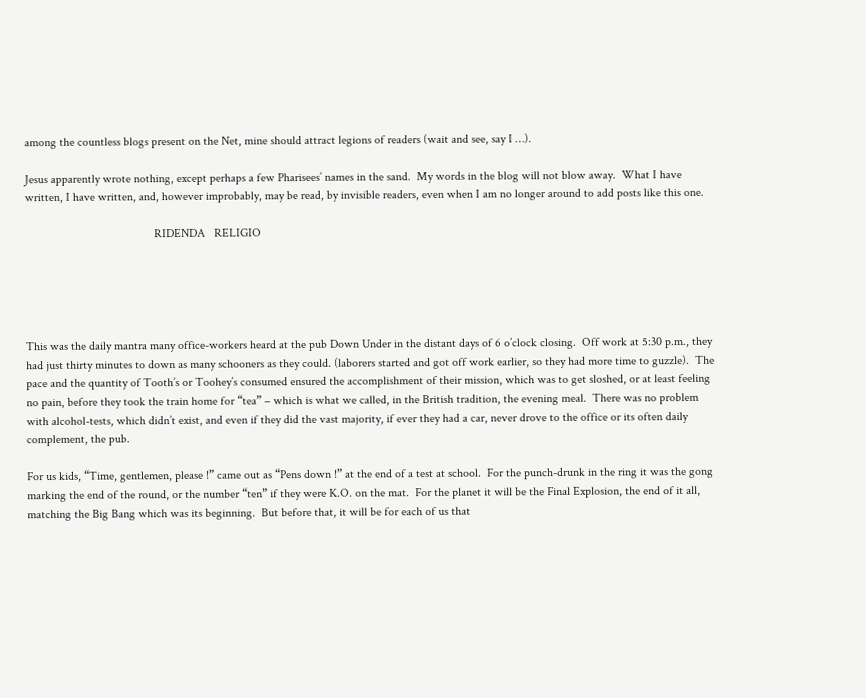among the countless blogs present on the Net, mine should attract legions of readers (wait and see, say I …).

Jesus apparently wrote nothing, except perhaps a few Pharisees’ names in the sand.  My words in the blog will not blow away.  What I have written, I have written, and, however improbably, may be read, by invisible readers, even when I am no longer around to add posts like this one.

                                           RIDENDA   RELIGIO





This was the daily mantra many office-workers heard at the pub Down Under in the distant days of 6 o’clock closing.  Off work at 5:30 p.m., they had just thirty minutes to down as many schooners as they could. (laborers started and got off work earlier, so they had more time to guzzle).  The pace and the quantity of Tooth’s or Toohey’s consumed ensured the accomplishment of their mission, which was to get sloshed, or at least feeling no pain, before they took the train home for “tea” – which is what we called, in the British tradition, the evening meal.  There was no problem with alcohol-tests, which didn’t exist, and even if they did the vast majority, if ever they had a car, never drove to the office or its often daily complement, the pub.

For us kids, “Time, gentlemen, please !” came out as “Pens down !” at the end of a test at school.  For the punch-drunk in the ring it was the gong marking the end of the round, or the number “ten” if they were K.O. on the mat.  For the planet it will be the Final Explosion, the end of it all, matching the Big Bang which was its beginning.  But before that, it will be for each of us that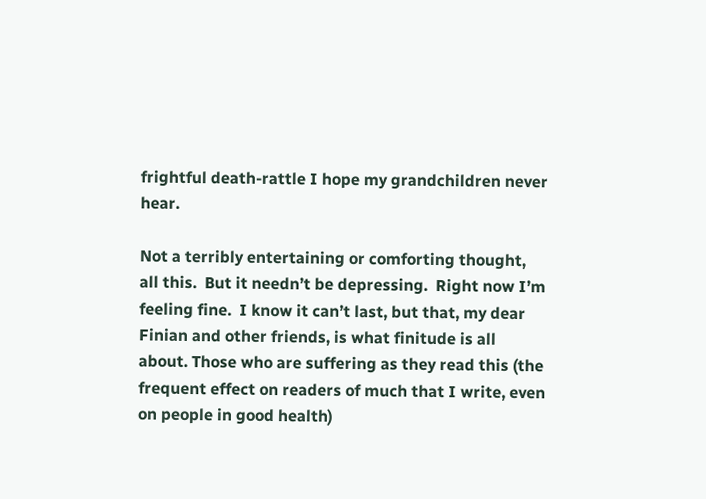frightful death-rattle I hope my grandchildren never hear.

Not a terribly entertaining or comforting thought, all this.  But it needn’t be depressing.  Right now I’m feeling fine.  I know it can’t last, but that, my dear Finian and other friends, is what finitude is all about. Those who are suffering as they read this (the frequent effect on readers of much that I write, even on people in good health)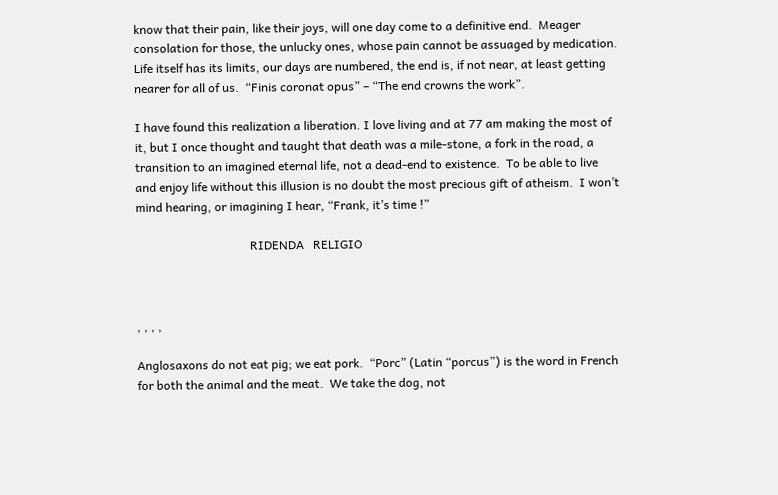know that their pain, like their joys, will one day come to a definitive end.  Meager consolation for those, the unlucky ones, whose pain cannot be assuaged by medication.  Life itself has its limits, our days are numbered, the end is, if not near, at least getting nearer for all of us.  “Finis coronat opus” – “The end crowns the work”.

I have found this realization a liberation. I love living and at 77 am making the most of it, but I once thought and taught that death was a mile-stone, a fork in the road, a transition to an imagined eternal life, not a dead-end to existence.  To be able to live and enjoy life without this illusion is no doubt the most precious gift of atheism.  I won’t mind hearing, or imagining I hear, “Frank, it’s time !”

                                      RIDENDA   RELIGIO



, , , ,

Anglosaxons do not eat pig; we eat pork.  “Porc” (Latin “porcus”) is the word in French for both the animal and the meat.  We take the dog, not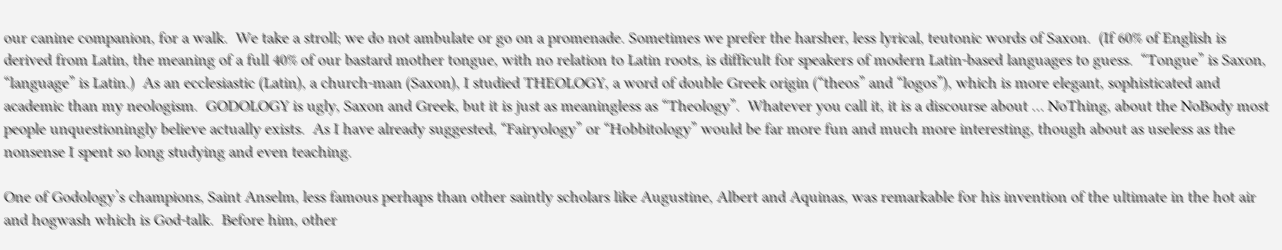our canine companion, for a walk.  We take a stroll; we do not ambulate or go on a promenade. Sometimes we prefer the harsher, less lyrical, teutonic words of Saxon.  (If 60% of English is derived from Latin, the meaning of a full 40% of our bastard mother tongue, with no relation to Latin roots, is difficult for speakers of modern Latin-based languages to guess.  “Tongue” is Saxon, “language” is Latin.)  As an ecclesiastic (Latin), a church-man (Saxon), I studied THEOLOGY, a word of double Greek origin (“theos” and “logos”), which is more elegant, sophisticated and academic than my neologism.  GODOLOGY is ugly, Saxon and Greek, but it is just as meaningless as “Theology”.  Whatever you call it, it is a discourse about … NoThing, about the NoBody most people unquestioningly believe actually exists.  As I have already suggested, “Fairyology” or “Hobbitology” would be far more fun and much more interesting, though about as useless as the nonsense I spent so long studying and even teaching.

One of Godology’s champions, Saint Anselm, less famous perhaps than other saintly scholars like Augustine, Albert and Aquinas, was remarkable for his invention of the ultimate in the hot air and hogwash which is God-talk.  Before him, other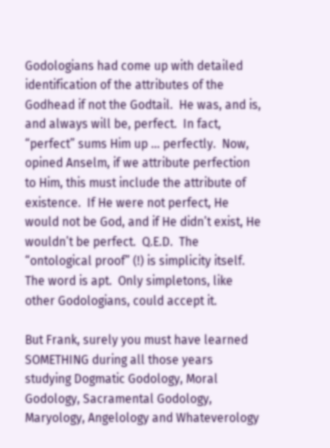Godologians had come up with detailed identification of the attributes of the Godhead if not the Godtail.  He was, and is, and always will be, perfect.  In fact, “perfect” sums Him up … perfectly.  Now, opined Anselm, if we attribute perfection to Him, this must include the attribute of existence.  If He were not perfect, He would not be God, and if He didn’t exist, He wouldn’t be perfect.  Q.E.D.  The “ontological proof” (!) is simplicity itself.  The word is apt.  Only simpletons, like other Godologians, could accept it.

But Frank, surely you must have learned SOMETHING during all those years studying Dogmatic Godology, Moral Godology, Sacramental Godology, Maryology, Angelology and Whateverology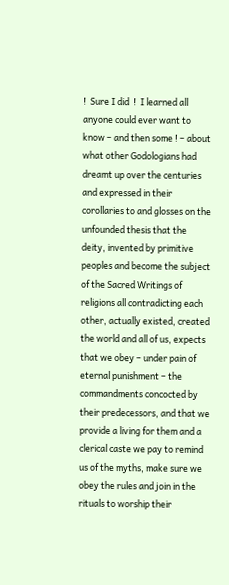!  Sure I did  !  I learned all anyone could ever want to know – and then some ! – about what other Godologians had dreamt up over the centuries and expressed in their corollaries to and glosses on the unfounded thesis that the deity, invented by primitive peoples and become the subject of the Sacred Writings of religions all contradicting each other, actually existed, created the world and all of us, expects that we obey – under pain of eternal punishment – the commandments concocted by their predecessors, and that we provide a living for them and a clerical caste we pay to remind us of the myths, make sure we obey the rules and join in the rituals to worship their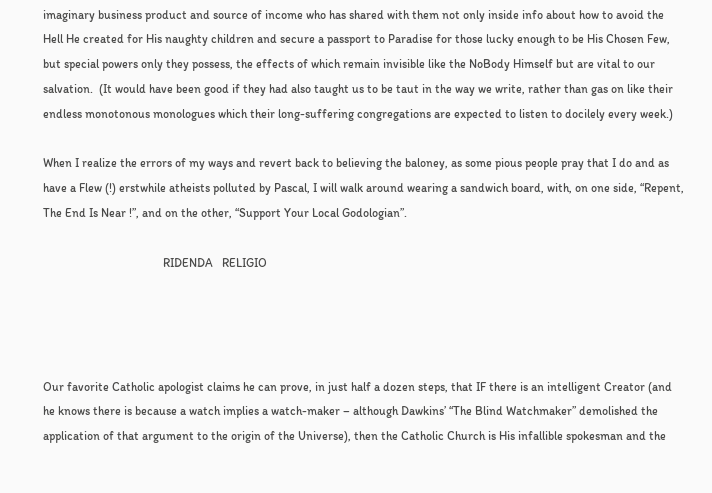imaginary business product and source of income who has shared with them not only inside info about how to avoid the Hell He created for His naughty children and secure a passport to Paradise for those lucky enough to be His Chosen Few, but special powers only they possess, the effects of which remain invisible like the NoBody Himself but are vital to our salvation.  (It would have been good if they had also taught us to be taut in the way we write, rather than gas on like their endless monotonous monologues which their long-suffering congregations are expected to listen to docilely every week.)

When I realize the errors of my ways and revert back to believing the baloney, as some pious people pray that I do and as have a Flew (!) erstwhile atheists polluted by Pascal, I will walk around wearing a sandwich board, with, on one side, “Repent, The End Is Near !”, and on the other, “Support Your Local Godologian”.

                                        RIDENDA   RELIGIO




Our favorite Catholic apologist claims he can prove, in just half a dozen steps, that IF there is an intelligent Creator (and he knows there is because a watch implies a watch-maker – although Dawkins’ “The Blind Watchmaker” demolished the application of that argument to the origin of the Universe), then the Catholic Church is His infallible spokesman and the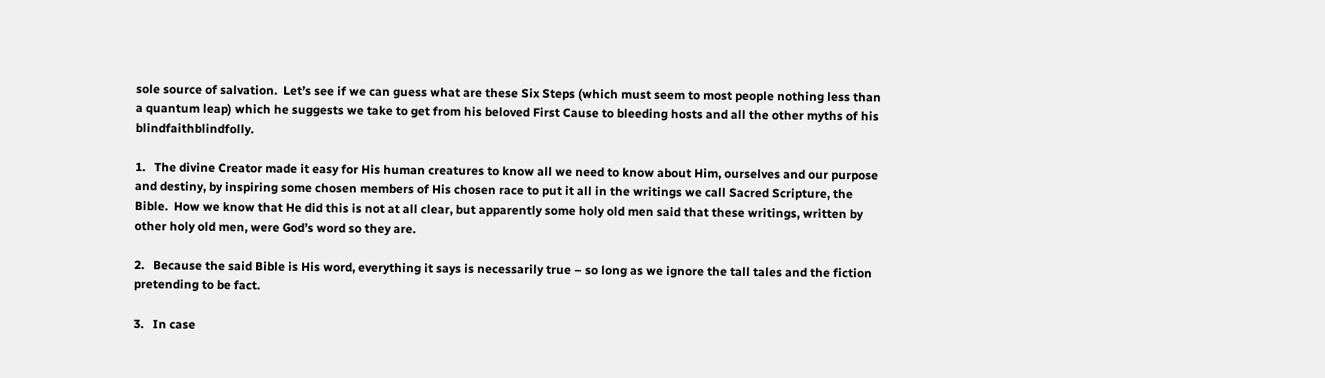sole source of salvation.  Let’s see if we can guess what are these Six Steps (which must seem to most people nothing less than a quantum leap) which he suggests we take to get from his beloved First Cause to bleeding hosts and all the other myths of his blindfaithblindfolly.

1.   The divine Creator made it easy for His human creatures to know all we need to know about Him, ourselves and our purpose and destiny, by inspiring some chosen members of His chosen race to put it all in the writings we call Sacred Scripture, the Bible.  How we know that He did this is not at all clear, but apparently some holy old men said that these writings, written by other holy old men, were God’s word so they are.

2.   Because the said Bible is His word, everything it says is necessarily true – so long as we ignore the tall tales and the fiction pretending to be fact.

3.   In case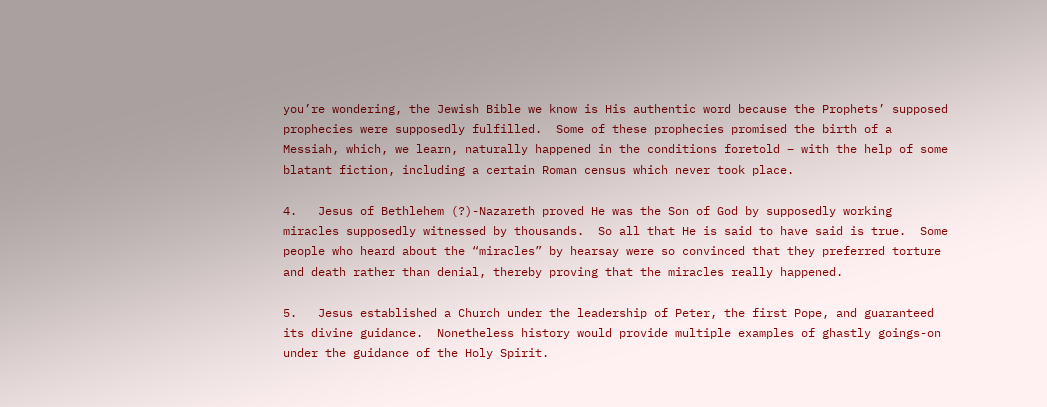you’re wondering, the Jewish Bible we know is His authentic word because the Prophets’ supposed prophecies were supposedly fulfilled.  Some of these prophecies promised the birth of a Messiah, which, we learn, naturally happened in the conditions foretold – with the help of some blatant fiction, including a certain Roman census which never took place.

4.   Jesus of Bethlehem (?)-Nazareth proved He was the Son of God by supposedly working miracles supposedly witnessed by thousands.  So all that He is said to have said is true.  Some people who heard about the “miracles” by hearsay were so convinced that they preferred torture and death rather than denial, thereby proving that the miracles really happened.

5.   Jesus established a Church under the leadership of Peter, the first Pope, and guaranteed its divine guidance.  Nonetheless history would provide multiple examples of ghastly goings-on under the guidance of the Holy Spirit.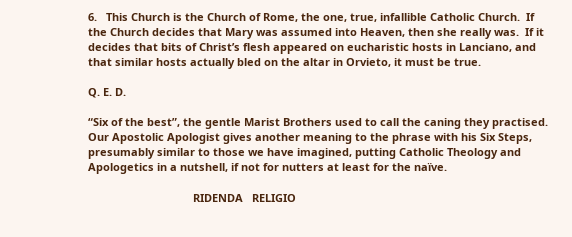6.   This Church is the Church of Rome, the one, true, infallible Catholic Church.  If the Church decides that Mary was assumed into Heaven, then she really was.  If it decides that bits of Christ’s flesh appeared on eucharistic hosts in Lanciano, and that similar hosts actually bled on the altar in Orvieto, it must be true.

Q. E. D.

“Six of the best”, the gentle Marist Brothers used to call the caning they practised.  Our Apostolic Apologist gives another meaning to the phrase with his Six Steps, presumably similar to those we have imagined, putting Catholic Theology and Apologetics in a nutshell, if not for nutters at least for the naïve.

                                   RIDENDA   RELIGIO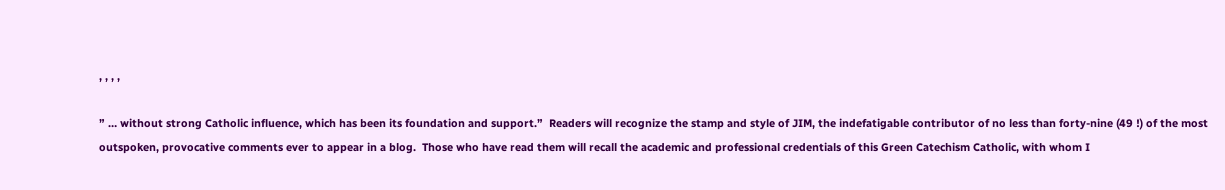, , , ,

” … without strong Catholic influence, which has been its foundation and support.”  Readers will recognize the stamp and style of JIM, the indefatigable contributor of no less than forty-nine (49 !) of the most outspoken, provocative comments ever to appear in a blog.  Those who have read them will recall the academic and professional credentials of this Green Catechism Catholic, with whom I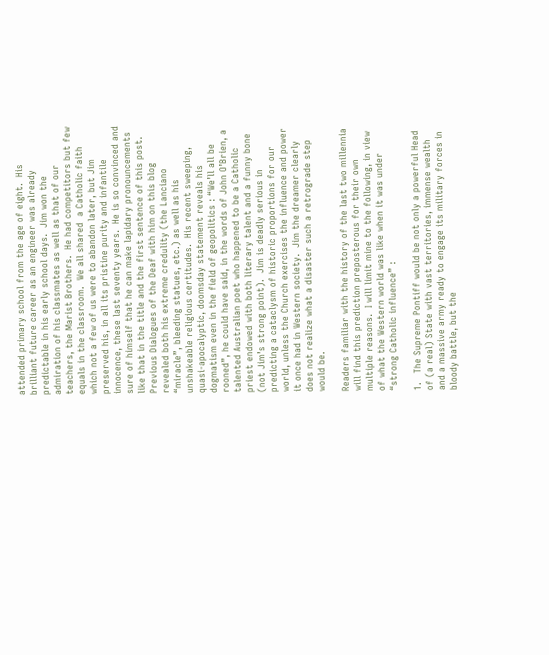attended primary school from the age of eight.  His brilliant future career as an engineer was already predictable in his early school days.  Jim won the admiration of his classmates as well as that of our teachers, the Marist Brothers.  He had competitors but few equals in the classroom.  We all shared  a Catholic faith which not a few of us were to abandon later, but Jim preserved his, in all its pristine purity and infantile innocence, these last seventy years.  He is so convinced and sure of himself that he can make lapidary pronouncements like that in the title and the first sentence of this post.  Previous Dialogues of the Deaf with him on this blog revealed both his extreme credulity (the Lanciano “miracle”, bleeding statues, etc.) as well as his unshakeable religious certitudes.  His recent sweeping, quasi-apocalyptic, doomsday statement reveals his dogmatism even in the field of geopolitics : “We’ll all be rooned”, he could have said, in the words of John O’Brien, a talented Australian poet who happened to be a Catholic priest endowed with both literary talent and a funny bone (not Jim’s strong point).  Jim is deadly serious in predicting a cataclysm of historic proportions for our world, unless the Church exercises the influence and power it once had in Western society.  Jim the dreamer clearly does not realize what a disaster such a retrograde step would be.

Readers familiar with the history of the last two millennia will find this prediction preposterous for their own multiple reasons.  I will limit mine to the following, in view of what the Western world was like when it was under “strong Catholic influence” :

1.   The Supreme Pontiff would be not only a powerful Head of (a real) State with vast territories, immense wealth and a massive army ready to engage its military forces in bloody battle, but the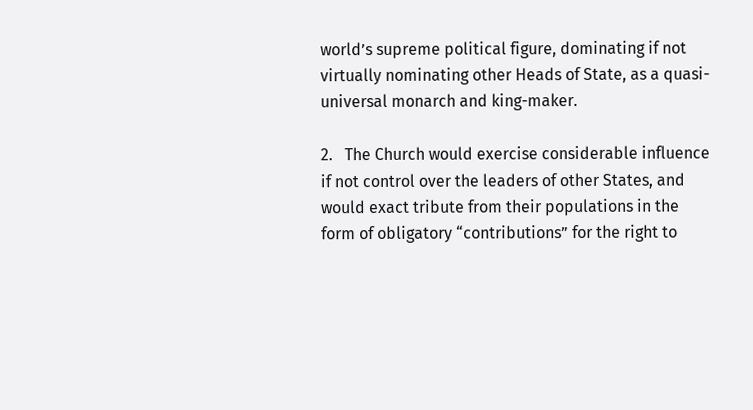world’s supreme political figure, dominating if not virtually nominating other Heads of State, as a quasi-universal monarch and king-maker.

2.   The Church would exercise considerable influence if not control over the leaders of other States, and would exact tribute from their populations in the form of obligatory “contributions” for the right to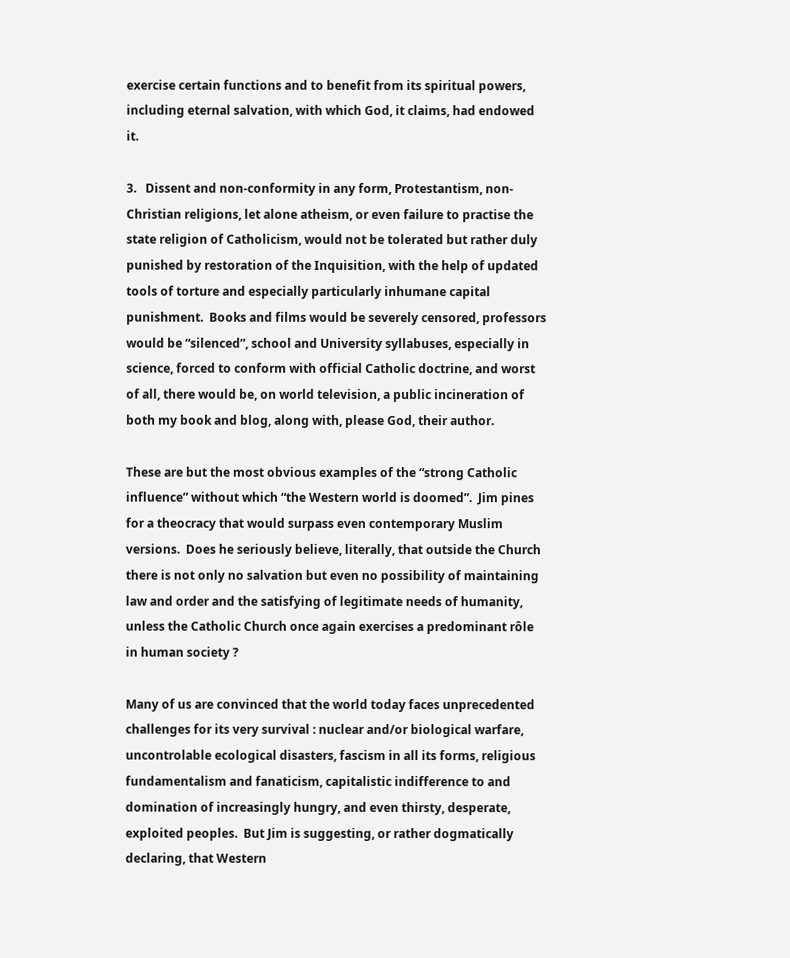exercise certain functions and to benefit from its spiritual powers, including eternal salvation, with which God, it claims, had endowed it.

3.   Dissent and non-conformity in any form, Protestantism, non-Christian religions, let alone atheism, or even failure to practise the state religion of Catholicism, would not be tolerated but rather duly punished by restoration of the Inquisition, with the help of updated tools of torture and especially particularly inhumane capital punishment.  Books and films would be severely censored, professors would be “silenced”, school and University syllabuses, especially in science, forced to conform with official Catholic doctrine, and worst of all, there would be, on world television, a public incineration of both my book and blog, along with, please God, their author.

These are but the most obvious examples of the “strong Catholic influence” without which “the Western world is doomed”.  Jim pines for a theocracy that would surpass even contemporary Muslim versions.  Does he seriously believe, literally, that outside the Church there is not only no salvation but even no possibility of maintaining law and order and the satisfying of legitimate needs of humanity, unless the Catholic Church once again exercises a predominant rôle in human society ?

Many of us are convinced that the world today faces unprecedented challenges for its very survival : nuclear and/or biological warfare, uncontrolable ecological disasters, fascism in all its forms, religious fundamentalism and fanaticism, capitalistic indifference to and domination of increasingly hungry, and even thirsty, desperate, exploited peoples.  But Jim is suggesting, or rather dogmatically declaring, that Western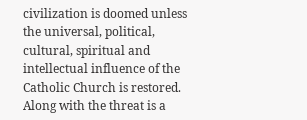civilization is doomed unless the universal, political, cultural, spiritual and intellectual influence of the Catholic Church is restored.  Along with the threat is a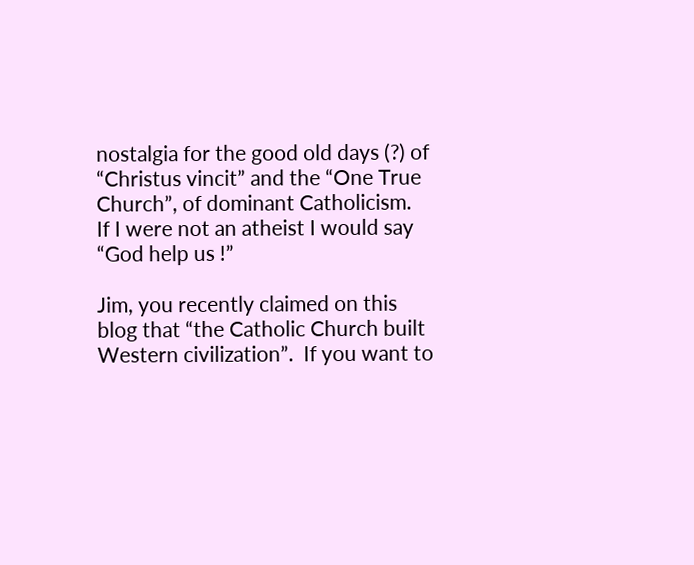nostalgia for the good old days (?) of “Christus vincit” and the “One True Church”, of dominant Catholicism.  If I were not an atheist I would say “God help us !”

Jim, you recently claimed on this blog that “the Catholic Church built Western civilization”.  If you want to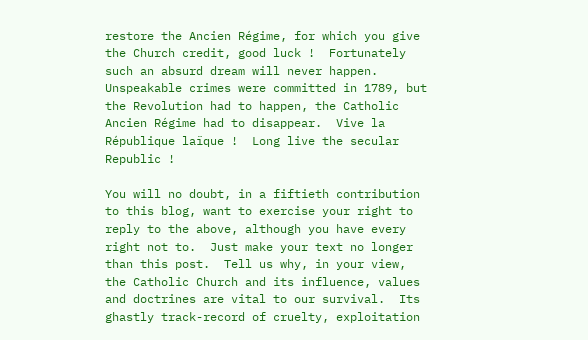restore the Ancien Régime, for which you give the Church credit, good luck !  Fortunately such an absurd dream will never happen.  Unspeakable crimes were committed in 1789, but the Revolution had to happen, the Catholic Ancien Régime had to disappear.  Vive la République laïque !  Long live the secular Republic !

You will no doubt, in a fiftieth contribution to this blog, want to exercise your right to reply to the above, although you have every right not to.  Just make your text no longer than this post.  Tell us why, in your view, the Catholic Church and its influence, values and doctrines are vital to our survival.  Its ghastly track-record of cruelty, exploitation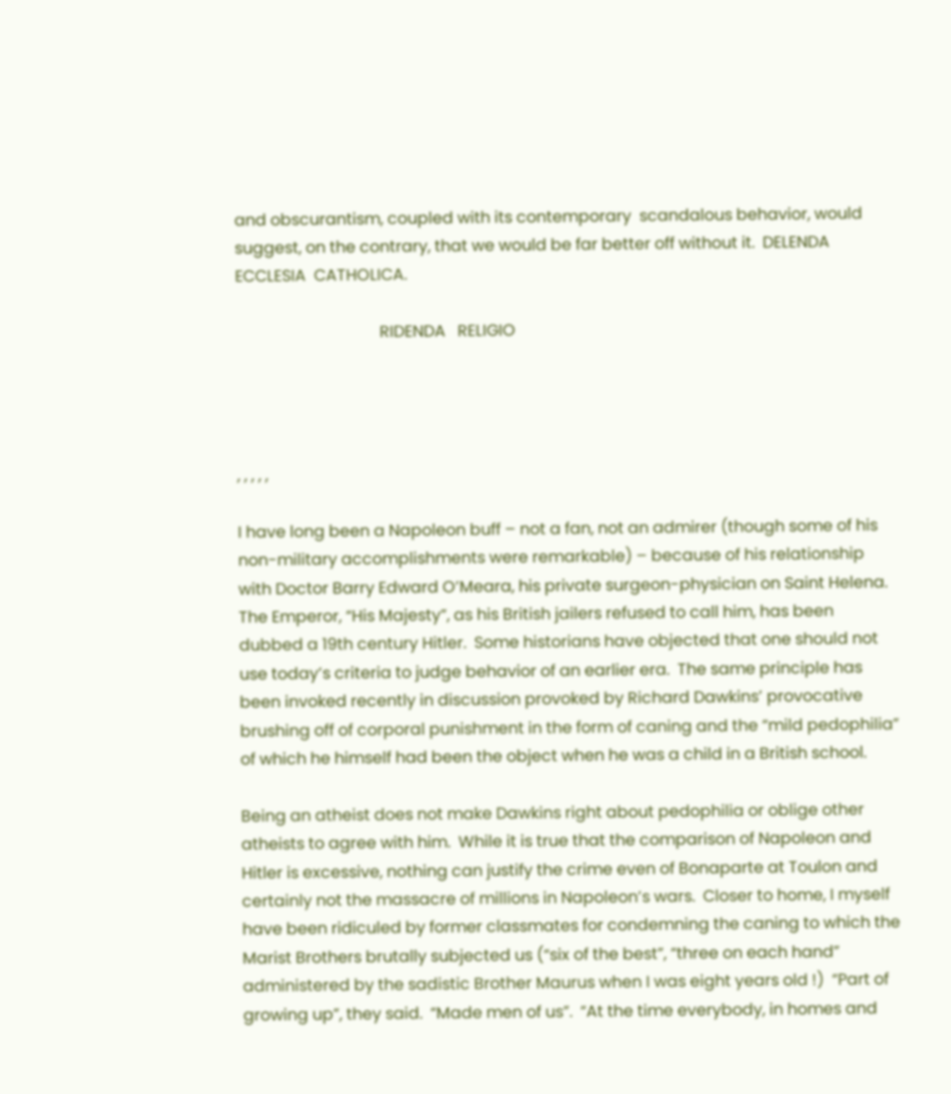and obscurantism, coupled with its contemporary  scandalous behavior, would suggest, on the contrary, that we would be far better off without it.  DELENDA  ECCLESIA  CATHOLICA.

                                    RIDENDA   RELIGIO




, , , , ,

I have long been a Napoleon buff – not a fan, not an admirer (though some of his non-military accomplishments were remarkable) – because of his relationship with Doctor Barry Edward O’Meara, his private surgeon-physician on Saint Helena.  The Emperor, “His Majesty”, as his British jailers refused to call him, has been dubbed a 19th century Hitler.  Some historians have objected that one should not use today’s criteria to judge behavior of an earlier era.  The same principle has been invoked recently in discussion provoked by Richard Dawkins’ provocative brushing off of corporal punishment in the form of caning and the “mild pedophilia” of which he himself had been the object when he was a child in a British school.

Being an atheist does not make Dawkins right about pedophilia or oblige other atheists to agree with him.  While it is true that the comparison of Napoleon and Hitler is excessive, nothing can justify the crime even of Bonaparte at Toulon and certainly not the massacre of millions in Napoleon’s wars.  Closer to home, I myself have been ridiculed by former classmates for condemning the caning to which the Marist Brothers brutally subjected us (“six of the best”, “three on each hand” administered by the sadistic Brother Maurus when I was eight years old !)  “Part of growing up”, they said.  “Made men of us”.  “At the time everybody, in homes and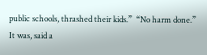public schools, thrashed their kids.”  “No harm done.”  It was, said a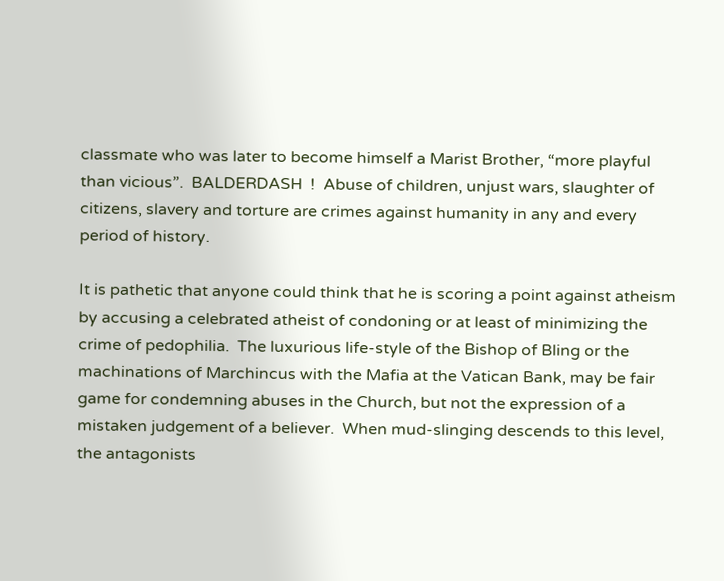classmate who was later to become himself a Marist Brother, “more playful than vicious”.  BALDERDASH  !  Abuse of children, unjust wars, slaughter of citizens, slavery and torture are crimes against humanity in any and every period of history.

It is pathetic that anyone could think that he is scoring a point against atheism by accusing a celebrated atheist of condoning or at least of minimizing the crime of pedophilia.  The luxurious life-style of the Bishop of Bling or the machinations of Marchincus with the Mafia at the Vatican Bank, may be fair game for condemning abuses in the Church, but not the expression of a mistaken judgement of a believer.  When mud-slinging descends to this level, the antagonists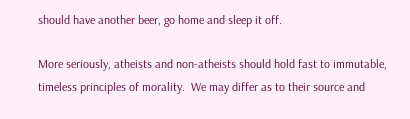should have another beer, go home and sleep it off.

More seriously, atheists and non-atheists should hold fast to immutable, timeless principles of morality.  We may differ as to their source and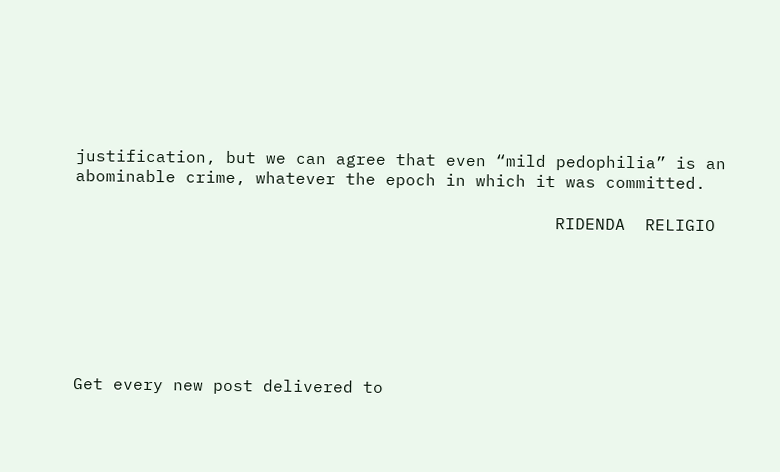justification, but we can agree that even “mild pedophilia” is an abominable crime, whatever the epoch in which it was committed.

                                                RIDENDA  RELIGIO







Get every new post delivered to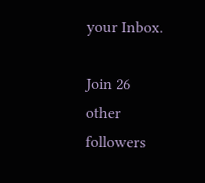your Inbox.

Join 26 other followers